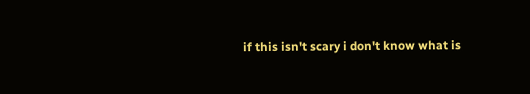if this isn't scary i don't know what is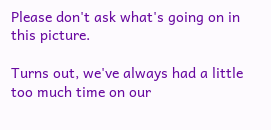Please don't ask what's going on in this picture.

Turns out, we've always had a little too much time on our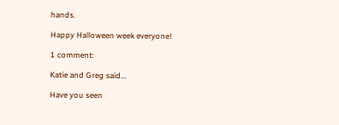hands.

Happy Halloween week everyone!

1 comment:

Katie and Greg said...

Have you seen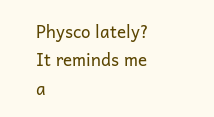Physco lately? It reminds me a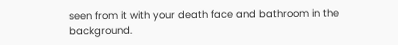seen from it with your death face and bathroom in the background.